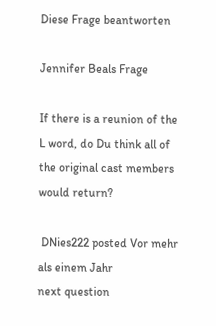Diese Frage beantworten

Jennifer Beals Frage

If there is a reunion of the L word, do Du think all of the original cast members would return?

 DNies222 posted Vor mehr als einem Jahr
next question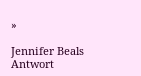»

Jennifer Beals Antwort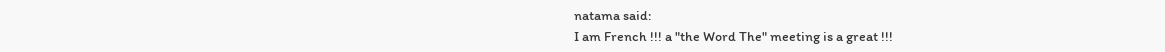natama said:
I am French !!! a "the Word The" meeting is a great !!!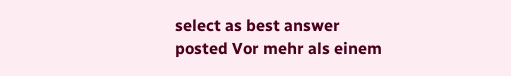select as best answer
posted Vor mehr als einem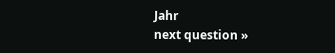Jahr
next question »